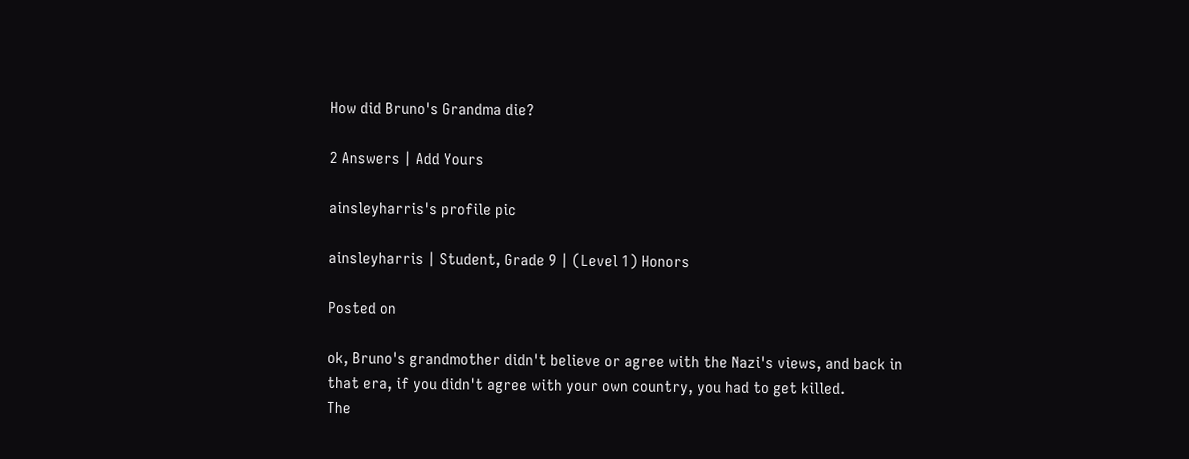How did Bruno's Grandma die?

2 Answers | Add Yours

ainsleyharris's profile pic

ainsleyharris | Student, Grade 9 | (Level 1) Honors

Posted on

ok, Bruno's grandmother didn't believe or agree with the Nazi's views, and back in that era, if you didn't agree with your own country, you had to get killed.
The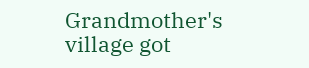Grandmother's village got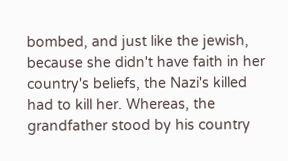bombed, and just like the jewish, because she didn't have faith in her country's beliefs, the Nazi's killed had to kill her. Whereas, the grandfather stood by his country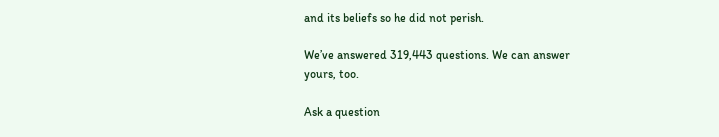and its beliefs so he did not perish.

We’ve answered 319,443 questions. We can answer yours, too.

Ask a question